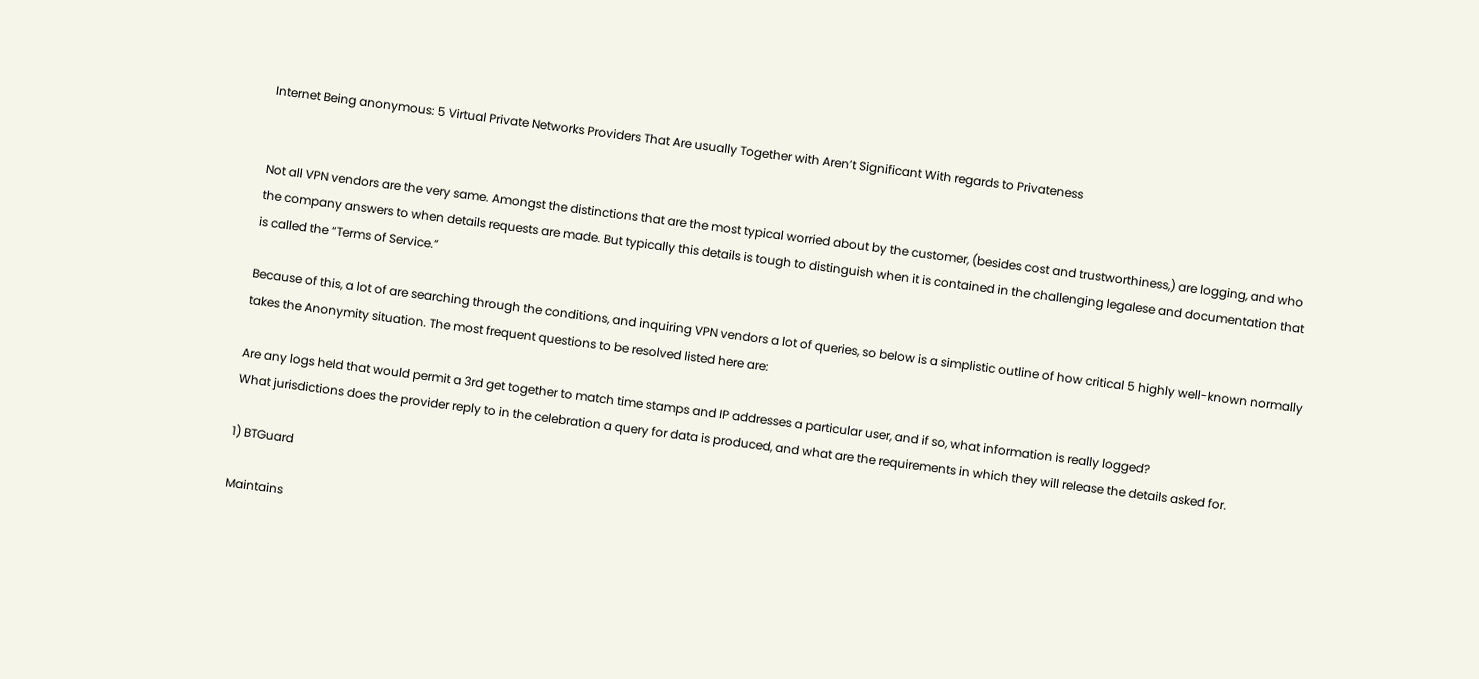Internet Being anonymous: 5 Virtual Private Networks Providers That Are usually Together with Aren’t Significant With regards to Privateness


Not all VPN vendors are the very same. Amongst the distinctions that are the most typical worried about by the customer, (besides cost and trustworthiness,) are logging, and who the company answers to when details requests are made. But typically this details is tough to distinguish when it is contained in the challenging legalese and documentation that is called the “Terms of Service.”

Because of this, a lot of are searching through the conditions, and inquiring VPN vendors a lot of queries, so below is a simplistic outline of how critical 5 highly well-known normally takes the Anonymity situation. The most frequent questions to be resolved listed here are:

Are any logs held that would permit a 3rd get together to match time stamps and IP addresses a particular user, and if so, what information is really logged?
What jurisdictions does the provider reply to in the celebration a query for data is produced, and what are the requirements in which they will release the details asked for.

1) BTGuard

Maintains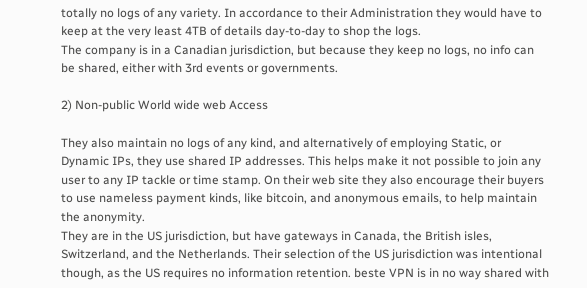totally no logs of any variety. In accordance to their Administration they would have to keep at the very least 4TB of details day-to-day to shop the logs.
The company is in a Canadian jurisdiction, but because they keep no logs, no info can be shared, either with 3rd events or governments.

2) Non-public World wide web Access

They also maintain no logs of any kind, and alternatively of employing Static, or Dynamic IPs, they use shared IP addresses. This helps make it not possible to join any user to any IP tackle or time stamp. On their web site they also encourage their buyers to use nameless payment kinds, like bitcoin, and anonymous emails, to help maintain the anonymity.
They are in the US jurisdiction, but have gateways in Canada, the British isles, Switzerland, and the Netherlands. Their selection of the US jurisdiction was intentional though, as the US requires no information retention. beste VPN is in no way shared with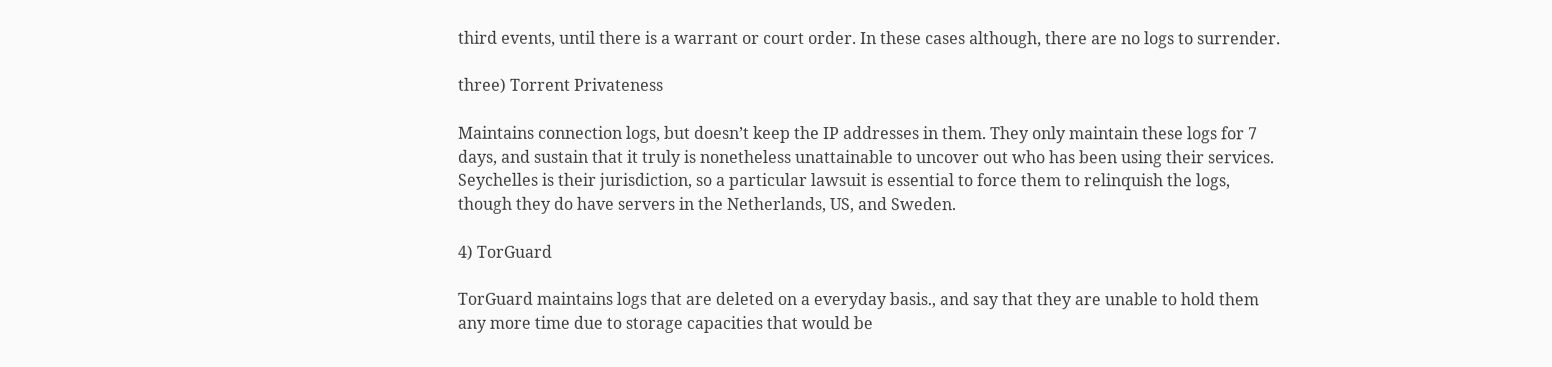third events, until there is a warrant or court order. In these cases although, there are no logs to surrender.

three) Torrent Privateness

Maintains connection logs, but doesn’t keep the IP addresses in them. They only maintain these logs for 7 days, and sustain that it truly is nonetheless unattainable to uncover out who has been using their services.
Seychelles is their jurisdiction, so a particular lawsuit is essential to force them to relinquish the logs, though they do have servers in the Netherlands, US, and Sweden.

4) TorGuard

TorGuard maintains logs that are deleted on a everyday basis., and say that they are unable to hold them any more time due to storage capacities that would be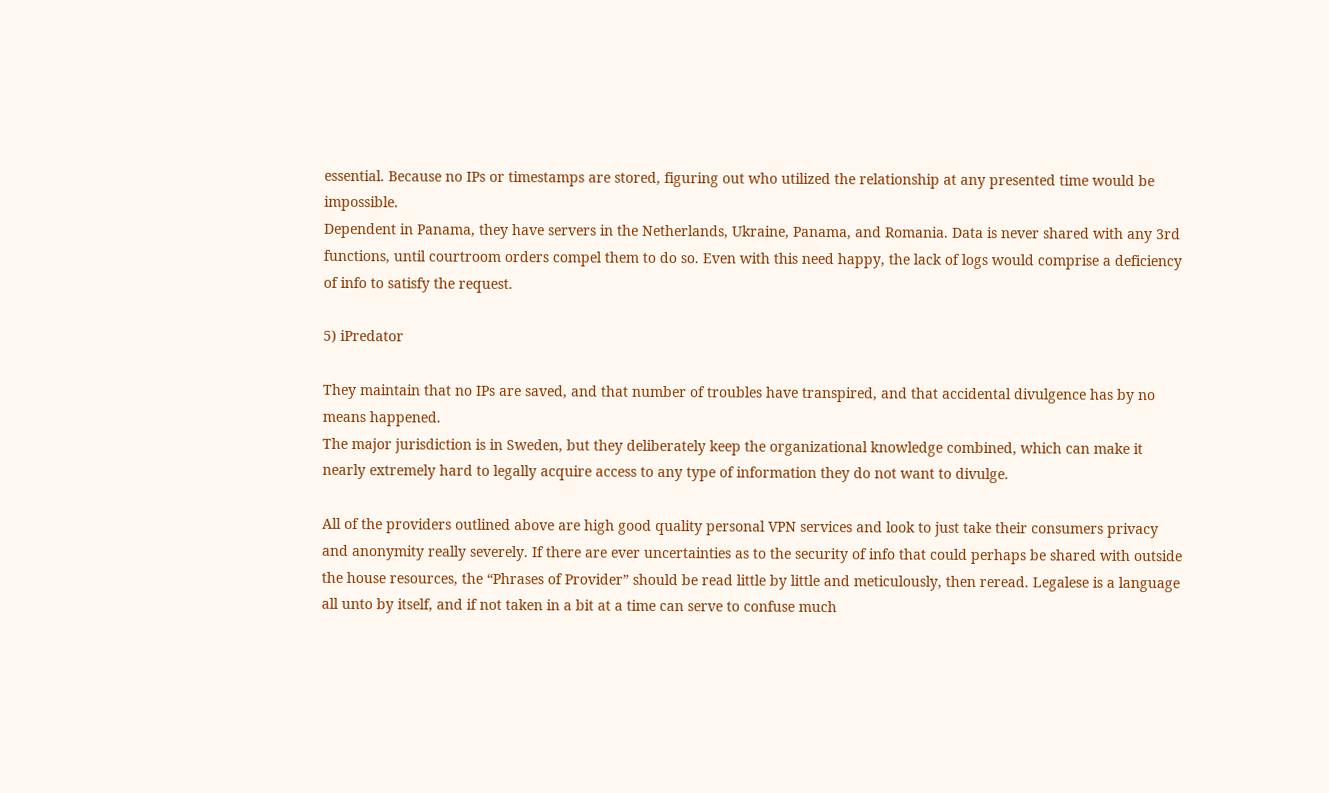essential. Because no IPs or timestamps are stored, figuring out who utilized the relationship at any presented time would be impossible.
Dependent in Panama, they have servers in the Netherlands, Ukraine, Panama, and Romania. Data is never shared with any 3rd functions, until courtroom orders compel them to do so. Even with this need happy, the lack of logs would comprise a deficiency of info to satisfy the request.

5) iPredator

They maintain that no IPs are saved, and that number of troubles have transpired, and that accidental divulgence has by no means happened.
The major jurisdiction is in Sweden, but they deliberately keep the organizational knowledge combined, which can make it nearly extremely hard to legally acquire access to any type of information they do not want to divulge.

All of the providers outlined above are high good quality personal VPN services and look to just take their consumers privacy and anonymity really severely. If there are ever uncertainties as to the security of info that could perhaps be shared with outside the house resources, the “Phrases of Provider” should be read little by little and meticulously, then reread. Legalese is a language all unto by itself, and if not taken in a bit at a time can serve to confuse much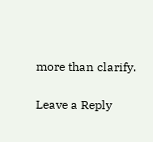more than clarify.

Leave a Reply